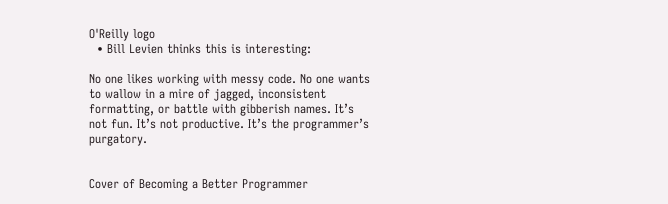O'Reilly logo
  • Bill Levien thinks this is interesting:

No one likes working with messy code. No one wants to wallow in a mire of jagged, inconsistent formatting, or battle with gibberish names. It’s not fun. It’s not productive. It’s the programmer’s purgatory.


Cover of Becoming a Better Programmer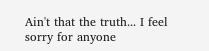Ain't that the truth... I feel sorry for anyone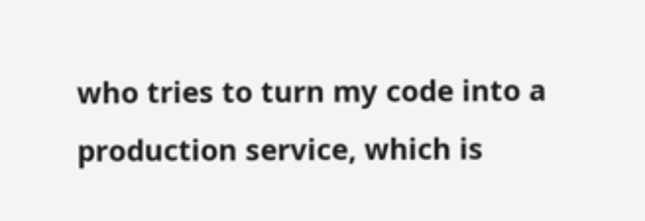who tries to turn my code into a production service, which is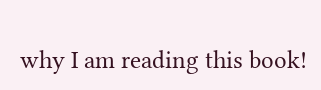why I am reading this book!